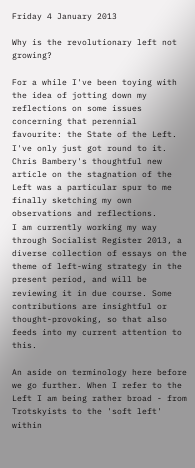Friday 4 January 2013

Why is the revolutionary left not growing?

For a while I've been toying with the idea of jotting down my reflections on some issues concerning that perennial favourite: the State of the Left. I've only just got round to it. Chris Bambery's thoughtful new article on the stagnation of the Left was a particular spur to me finally sketching my own observations and reflections.
I am currently working my way through Socialist Register 2013, a diverse collection of essays on the theme of left-wing strategy in the present period, and will be reviewing it in due course. Some contributions are insightful or thought-provoking, so that also feeds into my current attention to this.

An aside on terminology here before we go further. When I refer to the Left I am being rather broad - from Trotskyists to the 'soft left' within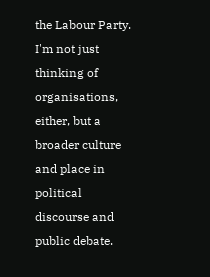the Labour Party. I'm not just thinking of organisations, either, but a broader culture and place in political discourse and public debate.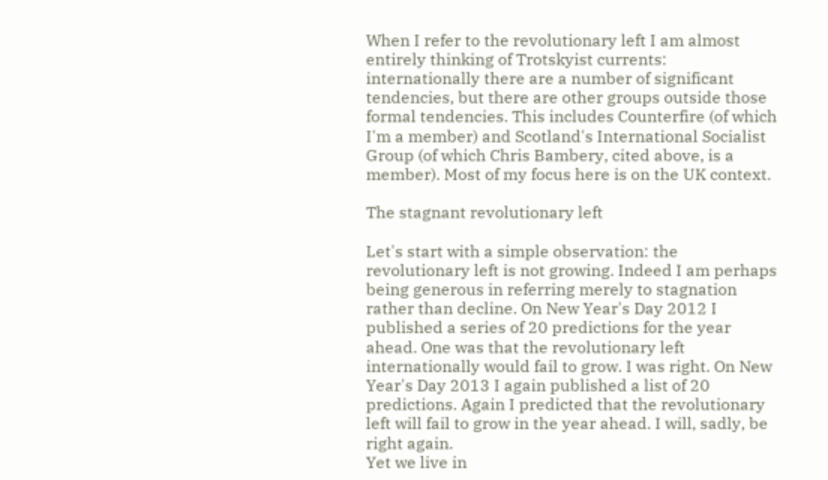When I refer to the revolutionary left I am almost entirely thinking of Trotskyist currents: internationally there are a number of significant tendencies, but there are other groups outside those formal tendencies. This includes Counterfire (of which I'm a member) and Scotland's International Socialist Group (of which Chris Bambery, cited above, is a member). Most of my focus here is on the UK context.

The stagnant revolutionary left

Let's start with a simple observation: the revolutionary left is not growing. Indeed I am perhaps being generous in referring merely to stagnation rather than decline. On New Year's Day 2012 I published a series of 20 predictions for the year ahead. One was that the revolutionary left internationally would fail to grow. I was right. On New Year's Day 2013 I again published a list of 20 predictions. Again I predicted that the revolutionary left will fail to grow in the year ahead. I will, sadly, be right again.
Yet we live in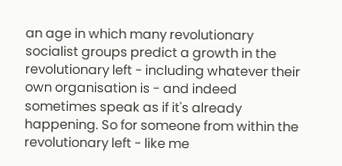an age in which many revolutionary socialist groups predict a growth in the revolutionary left - including whatever their own organisation is - and indeed sometimes speak as if it's already happening. So for someone from within the revolutionary left - like me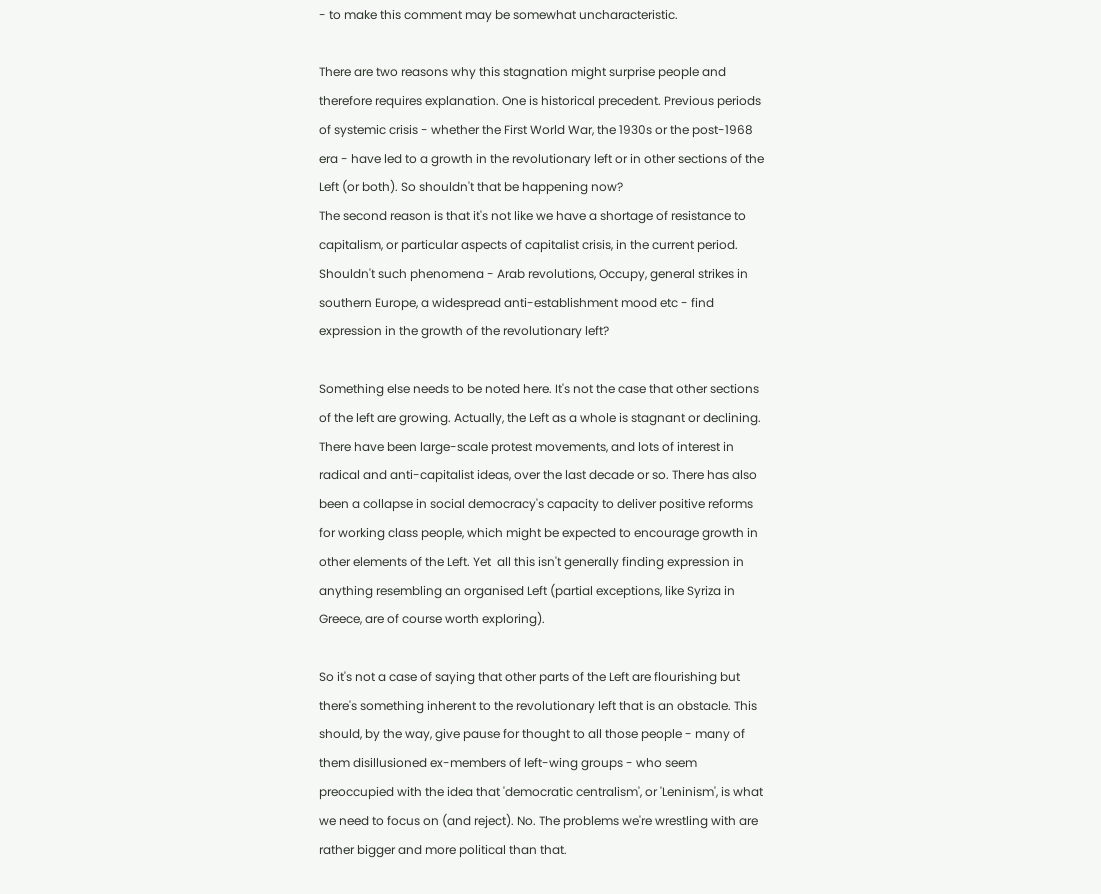- to make this comment may be somewhat uncharacteristic.

There are two reasons why this stagnation might surprise people and therefore requires explanation. One is historical precedent. Previous periods of systemic crisis - whether the First World War, the 1930s or the post-1968 era - have led to a growth in the revolutionary left or in other sections of the Left (or both). So shouldn't that be happening now?
The second reason is that it's not like we have a shortage of resistance to capitalism, or particular aspects of capitalist crisis, in the current period. Shouldn't such phenomena - Arab revolutions, Occupy, general strikes in southern Europe, a widespread anti-establishment mood etc - find expression in the growth of the revolutionary left?

Something else needs to be noted here. It's not the case that other sections of the left are growing. Actually, the Left as a whole is stagnant or declining. There have been large-scale protest movements, and lots of interest in radical and anti-capitalist ideas, over the last decade or so. There has also been a collapse in social democracy's capacity to deliver positive reforms for working class people, which might be expected to encourage growth in other elements of the Left. Yet  all this isn't generally finding expression in anything resembling an organised Left (partial exceptions, like Syriza in Greece, are of course worth exploring).

So it's not a case of saying that other parts of the Left are flourishing but there's something inherent to the revolutionary left that is an obstacle. This should, by the way, give pause for thought to all those people - many of them disillusioned ex-members of left-wing groups - who seem preoccupied with the idea that 'democratic centralism', or 'Leninism', is what we need to focus on (and reject). No. The problems we're wrestling with are rather bigger and more political than that.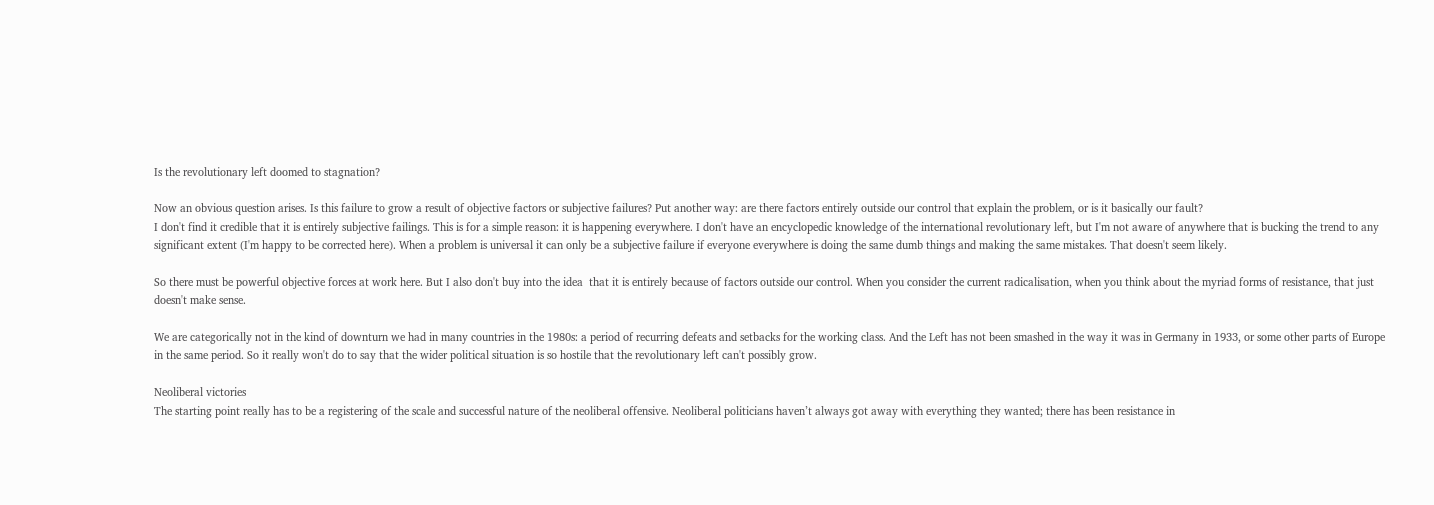Is the revolutionary left doomed to stagnation?

Now an obvious question arises. Is this failure to grow a result of objective factors or subjective failures? Put another way: are there factors entirely outside our control that explain the problem, or is it basically our fault?
I don't find it credible that it is entirely subjective failings. This is for a simple reason: it is happening everywhere. I don't have an encyclopedic knowledge of the international revolutionary left, but I'm not aware of anywhere that is bucking the trend to any significant extent (I'm happy to be corrected here). When a problem is universal it can only be a subjective failure if everyone everywhere is doing the same dumb things and making the same mistakes. That doesn't seem likely.

So there must be powerful objective forces at work here. But I also don't buy into the idea  that it is entirely because of factors outside our control. When you consider the current radicalisation, when you think about the myriad forms of resistance, that just doesn't make sense.

We are categorically not in the kind of downturn we had in many countries in the 1980s: a period of recurring defeats and setbacks for the working class. And the Left has not been smashed in the way it was in Germany in 1933, or some other parts of Europe in the same period. So it really won't do to say that the wider political situation is so hostile that the revolutionary left can't possibly grow.

Neoliberal victories
The starting point really has to be a registering of the scale and successful nature of the neoliberal offensive. Neoliberal politicians haven’t always got away with everything they wanted; there has been resistance in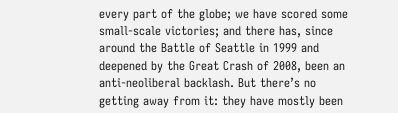every part of the globe; we have scored some small-scale victories; and there has, since around the Battle of Seattle in 1999 and deepened by the Great Crash of 2008, been an anti-neoliberal backlash. But there’s no getting away from it: they have mostly been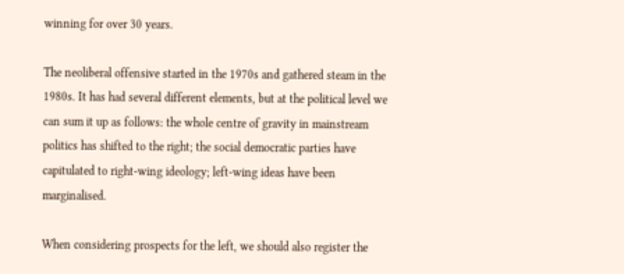winning for over 30 years.

The neoliberal offensive started in the 1970s and gathered steam in the 1980s. It has had several different elements, but at the political level we can sum it up as follows: the whole centre of gravity in mainstream politics has shifted to the right; the social democratic parties have capitulated to right-wing ideology; left-wing ideas have been marginalised.

When considering prospects for the left, we should also register the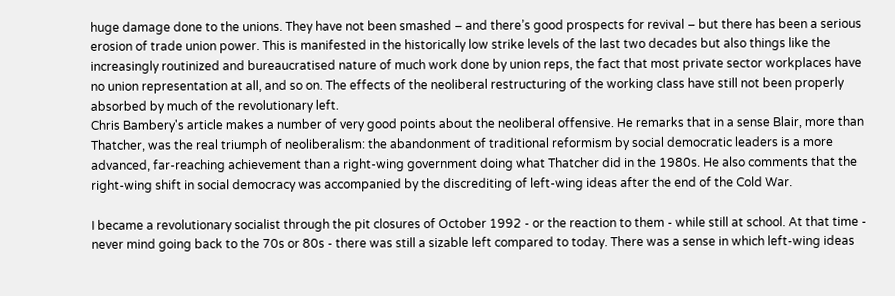huge damage done to the unions. They have not been smashed – and there’s good prospects for revival – but there has been a serious erosion of trade union power. This is manifested in the historically low strike levels of the last two decades but also things like the increasingly routinized and bureaucratised nature of much work done by union reps, the fact that most private sector workplaces have no union representation at all, and so on. The effects of the neoliberal restructuring of the working class have still not been properly absorbed by much of the revolutionary left.
Chris Bambery's article makes a number of very good points about the neoliberal offensive. He remarks that in a sense Blair, more than Thatcher, was the real triumph of neoliberalism: the abandonment of traditional reformism by social democratic leaders is a more advanced, far-reaching achievement than a right-wing government doing what Thatcher did in the 1980s. He also comments that the right-wing shift in social democracy was accompanied by the discrediting of left-wing ideas after the end of the Cold War.

I became a revolutionary socialist through the pit closures of October 1992 - or the reaction to them - while still at school. At that time - never mind going back to the 70s or 80s - there was still a sizable left compared to today. There was a sense in which left-wing ideas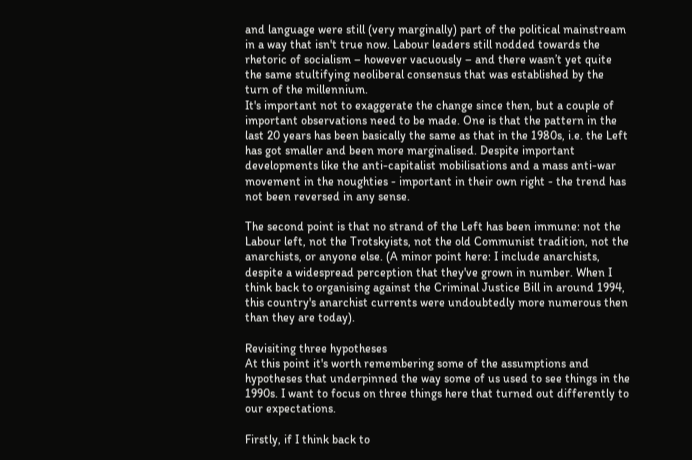and language were still (very marginally) part of the political mainstream in a way that isn't true now. Labour leaders still nodded towards the rhetoric of socialism – however vacuously – and there wasn’t yet quite the same stultifying neoliberal consensus that was established by the turn of the millennium.
It's important not to exaggerate the change since then, but a couple of important observations need to be made. One is that the pattern in the last 20 years has been basically the same as that in the 1980s, i.e. the Left has got smaller and been more marginalised. Despite important developments like the anti-capitalist mobilisations and a mass anti-war movement in the noughties - important in their own right - the trend has not been reversed in any sense.

The second point is that no strand of the Left has been immune: not the Labour left, not the Trotskyists, not the old Communist tradition, not the anarchists, or anyone else. (A minor point here: I include anarchists, despite a widespread perception that they've grown in number. When I think back to organising against the Criminal Justice Bill in around 1994, this country's anarchist currents were undoubtedly more numerous then than they are today).

Revisiting three hypotheses
At this point it's worth remembering some of the assumptions and hypotheses that underpinned the way some of us used to see things in the 1990s. I want to focus on three things here that turned out differently to our expectations.

Firstly, if I think back to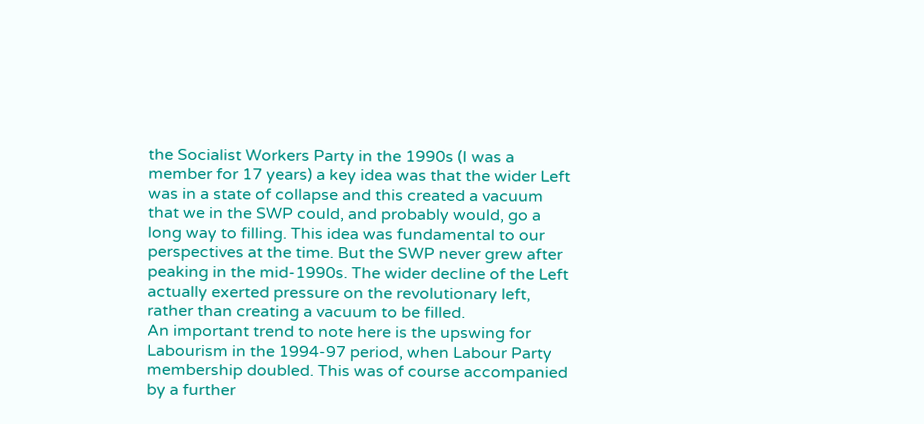the Socialist Workers Party in the 1990s (I was a member for 17 years) a key idea was that the wider Left was in a state of collapse and this created a vacuum that we in the SWP could, and probably would, go a long way to filling. This idea was fundamental to our perspectives at the time. But the SWP never grew after peaking in the mid-1990s. The wider decline of the Left actually exerted pressure on the revolutionary left, rather than creating a vacuum to be filled.
An important trend to note here is the upswing for Labourism in the 1994-97 period, when Labour Party membership doubled. This was of course accompanied by a further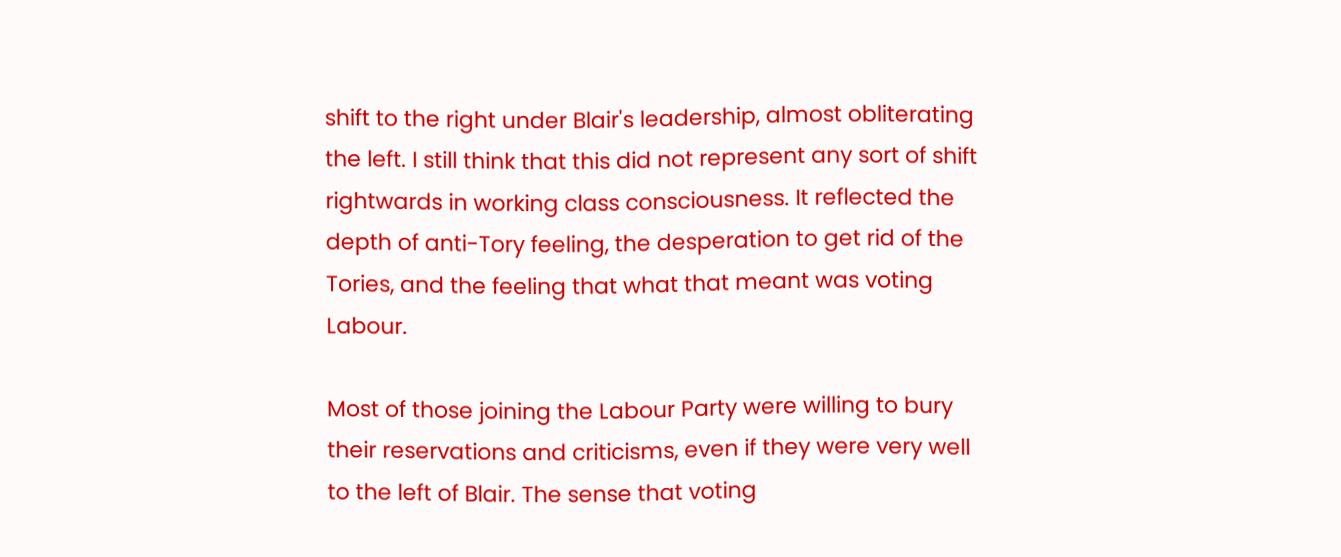shift to the right under Blair's leadership, almost obliterating the left. I still think that this did not represent any sort of shift rightwards in working class consciousness. It reflected the depth of anti-Tory feeling, the desperation to get rid of the Tories, and the feeling that what that meant was voting Labour.

Most of those joining the Labour Party were willing to bury their reservations and criticisms, even if they were very well to the left of Blair. The sense that voting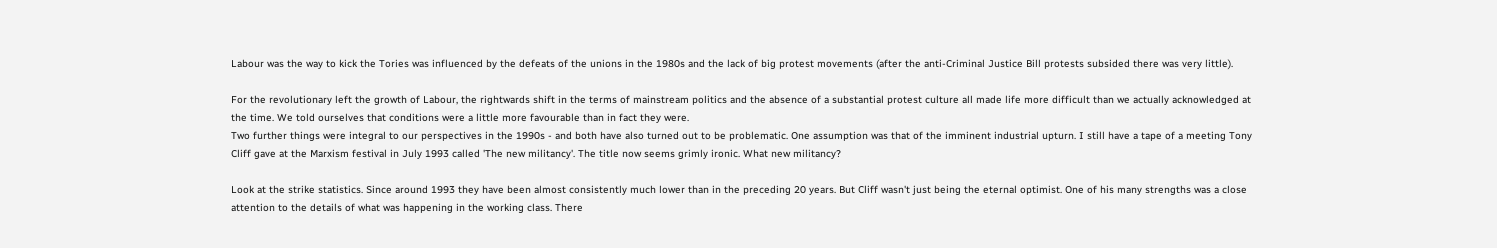Labour was the way to kick the Tories was influenced by the defeats of the unions in the 1980s and the lack of big protest movements (after the anti-Criminal Justice Bill protests subsided there was very little).

For the revolutionary left the growth of Labour, the rightwards shift in the terms of mainstream politics and the absence of a substantial protest culture all made life more difficult than we actually acknowledged at the time. We told ourselves that conditions were a little more favourable than in fact they were.
Two further things were integral to our perspectives in the 1990s - and both have also turned out to be problematic. One assumption was that of the imminent industrial upturn. I still have a tape of a meeting Tony Cliff gave at the Marxism festival in July 1993 called 'The new militancy'. The title now seems grimly ironic. What new militancy?

Look at the strike statistics. Since around 1993 they have been almost consistently much lower than in the preceding 20 years. But Cliff wasn't just being the eternal optimist. One of his many strengths was a close attention to the details of what was happening in the working class. There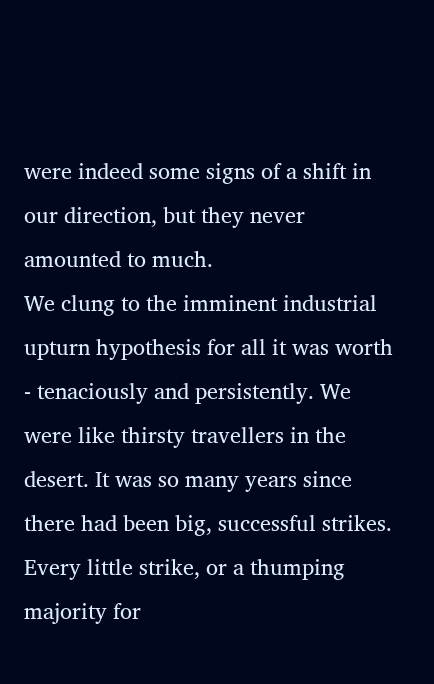were indeed some signs of a shift in our direction, but they never amounted to much.
We clung to the imminent industrial upturn hypothesis for all it was worth - tenaciously and persistently. We were like thirsty travellers in the desert. It was so many years since there had been big, successful strikes. Every little strike, or a thumping majority for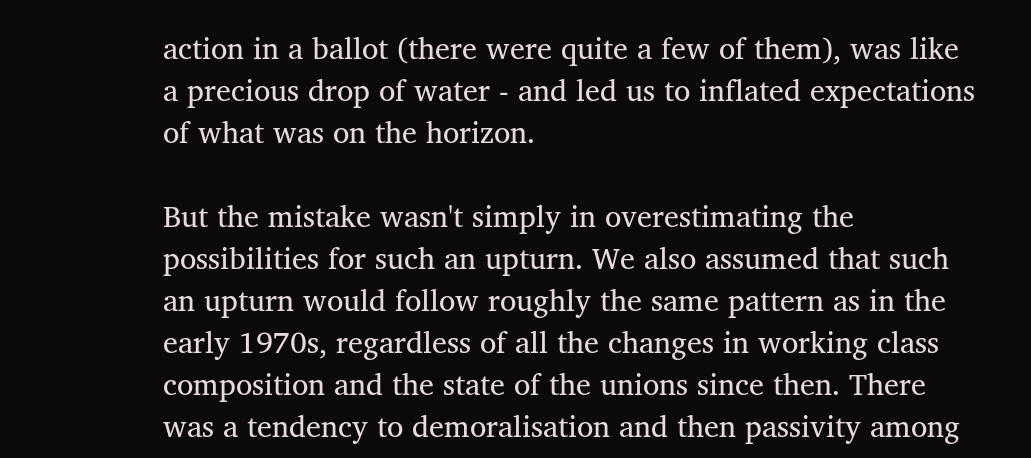action in a ballot (there were quite a few of them), was like a precious drop of water - and led us to inflated expectations of what was on the horizon.

But the mistake wasn't simply in overestimating the possibilities for such an upturn. We also assumed that such an upturn would follow roughly the same pattern as in the early 1970s, regardless of all the changes in working class composition and the state of the unions since then. There was a tendency to demoralisation and then passivity among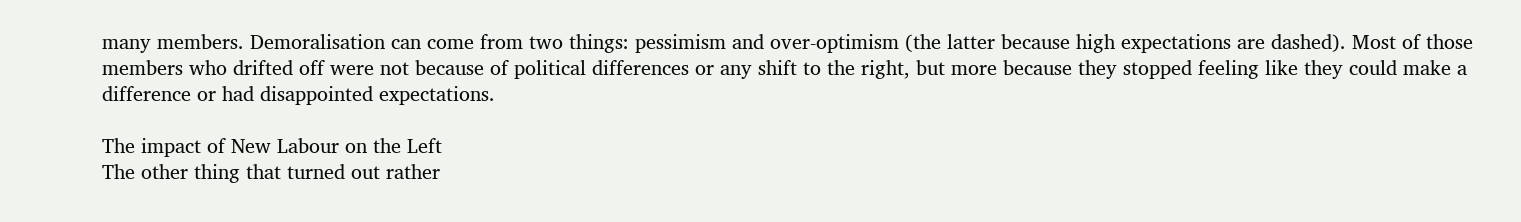many members. Demoralisation can come from two things: pessimism and over-optimism (the latter because high expectations are dashed). Most of those members who drifted off were not because of political differences or any shift to the right, but more because they stopped feeling like they could make a difference or had disappointed expectations.

The impact of New Labour on the Left
The other thing that turned out rather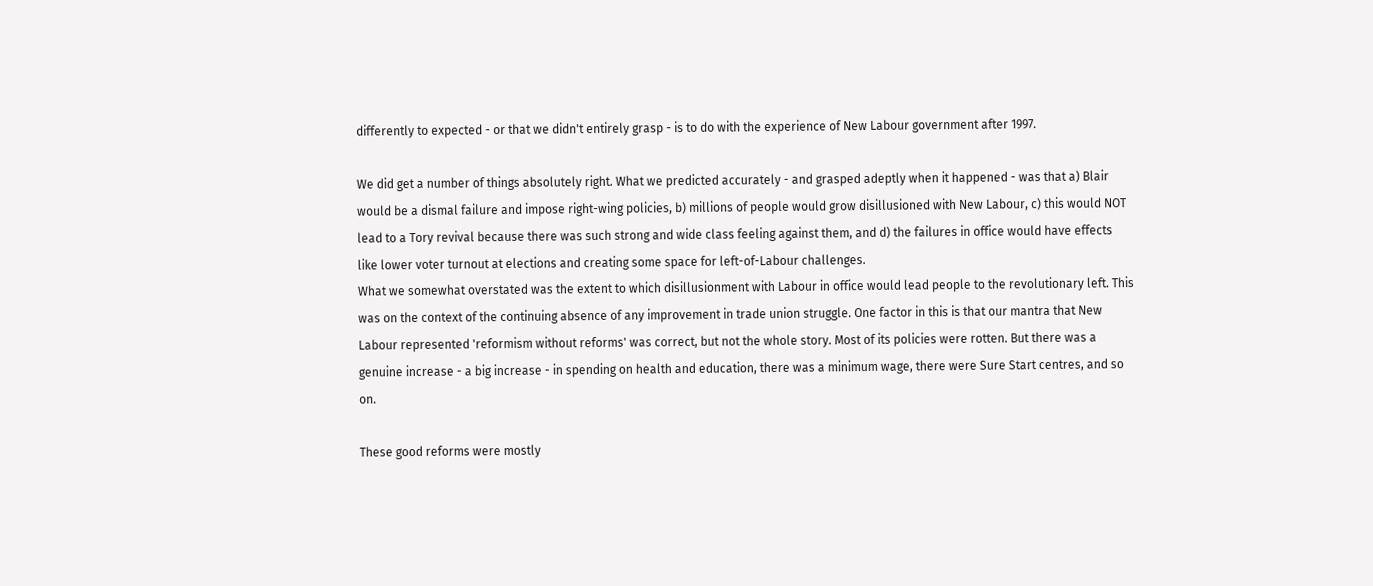differently to expected - or that we didn't entirely grasp - is to do with the experience of New Labour government after 1997.

We did get a number of things absolutely right. What we predicted accurately - and grasped adeptly when it happened - was that a) Blair would be a dismal failure and impose right-wing policies, b) millions of people would grow disillusioned with New Labour, c) this would NOT lead to a Tory revival because there was such strong and wide class feeling against them, and d) the failures in office would have effects like lower voter turnout at elections and creating some space for left-of-Labour challenges.
What we somewhat overstated was the extent to which disillusionment with Labour in office would lead people to the revolutionary left. This was on the context of the continuing absence of any improvement in trade union struggle. One factor in this is that our mantra that New Labour represented 'reformism without reforms' was correct, but not the whole story. Most of its policies were rotten. But there was a genuine increase - a big increase - in spending on health and education, there was a minimum wage, there were Sure Start centres, and so on.

These good reforms were mostly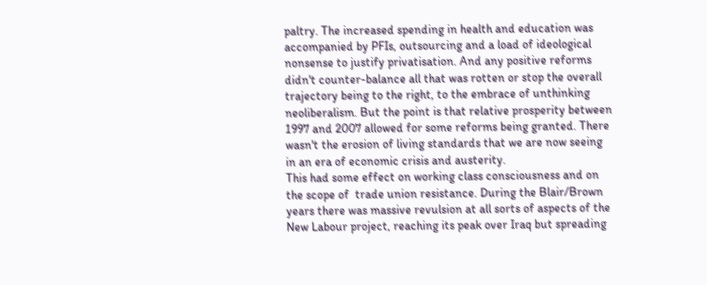paltry. The increased spending in health and education was accompanied by PFIs, outsourcing and a load of ideological nonsense to justify privatisation. And any positive reforms didn't counter-balance all that was rotten or stop the overall trajectory being to the right, to the embrace of unthinking neoliberalism. But the point is that relative prosperity between 1997 and 2007 allowed for some reforms being granted. There wasn't the erosion of living standards that we are now seeing in an era of economic crisis and austerity.
This had some effect on working class consciousness and on the scope of  trade union resistance. During the Blair/Brown years there was massive revulsion at all sorts of aspects of the New Labour project, reaching its peak over Iraq but spreading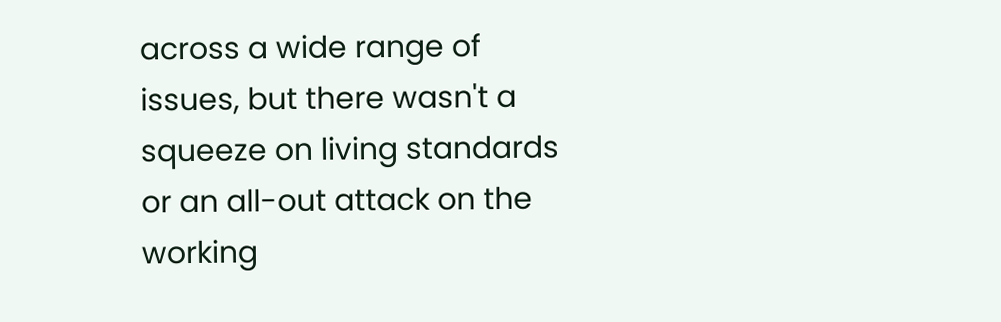across a wide range of issues, but there wasn't a squeeze on living standards or an all-out attack on the working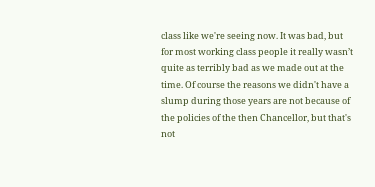class like we're seeing now. It was bad, but for most working class people it really wasn’t quite as terribly bad as we made out at the time. Of course the reasons we didn't have a slump during those years are not because of the policies of the then Chancellor, but that's not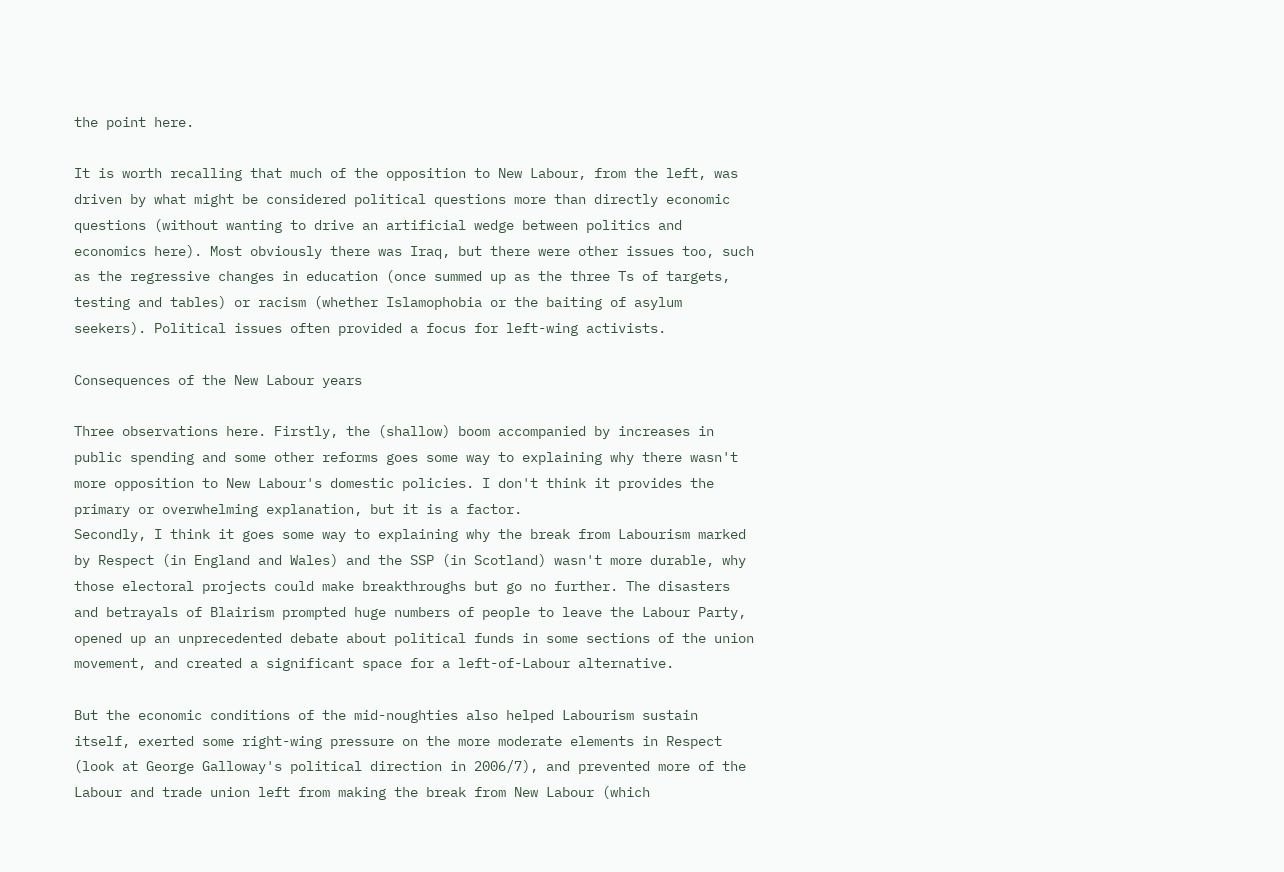the point here.

It is worth recalling that much of the opposition to New Labour, from the left, was driven by what might be considered political questions more than directly economic questions (without wanting to drive an artificial wedge between politics and economics here). Most obviously there was Iraq, but there were other issues too, such as the regressive changes in education (once summed up as the three Ts of targets, testing and tables) or racism (whether Islamophobia or the baiting of asylum seekers). Political issues often provided a focus for left-wing activists.

Consequences of the New Labour years

Three observations here. Firstly, the (shallow) boom accompanied by increases in public spending and some other reforms goes some way to explaining why there wasn't more opposition to New Labour's domestic policies. I don't think it provides the primary or overwhelming explanation, but it is a factor.
Secondly, I think it goes some way to explaining why the break from Labourism marked by Respect (in England and Wales) and the SSP (in Scotland) wasn't more durable, why those electoral projects could make breakthroughs but go no further. The disasters and betrayals of Blairism prompted huge numbers of people to leave the Labour Party, opened up an unprecedented debate about political funds in some sections of the union movement, and created a significant space for a left-of-Labour alternative.

But the economic conditions of the mid-noughties also helped Labourism sustain itself, exerted some right-wing pressure on the more moderate elements in Respect (look at George Galloway's political direction in 2006/7), and prevented more of the Labour and trade union left from making the break from New Labour (which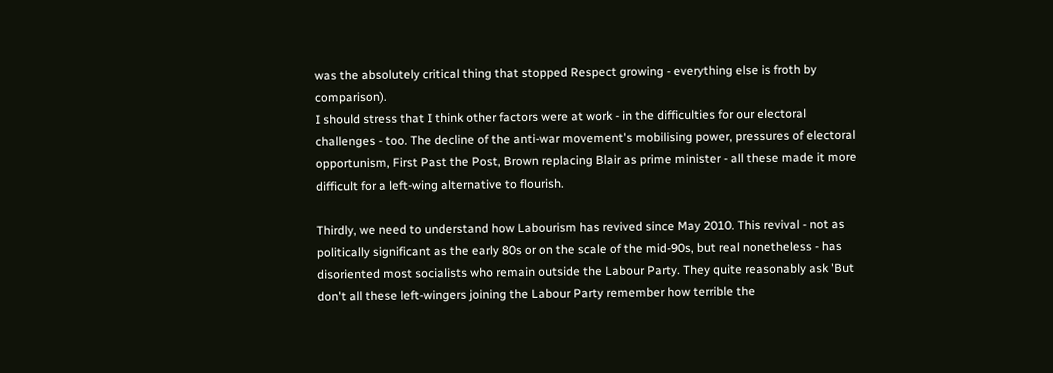was the absolutely critical thing that stopped Respect growing - everything else is froth by comparison).
I should stress that I think other factors were at work - in the difficulties for our electoral challenges - too. The decline of the anti-war movement's mobilising power, pressures of electoral opportunism, First Past the Post, Brown replacing Blair as prime minister - all these made it more difficult for a left-wing alternative to flourish.

Thirdly, we need to understand how Labourism has revived since May 2010. This revival - not as politically significant as the early 80s or on the scale of the mid-90s, but real nonetheless - has disoriented most socialists who remain outside the Labour Party. They quite reasonably ask 'But don't all these left-wingers joining the Labour Party remember how terrible the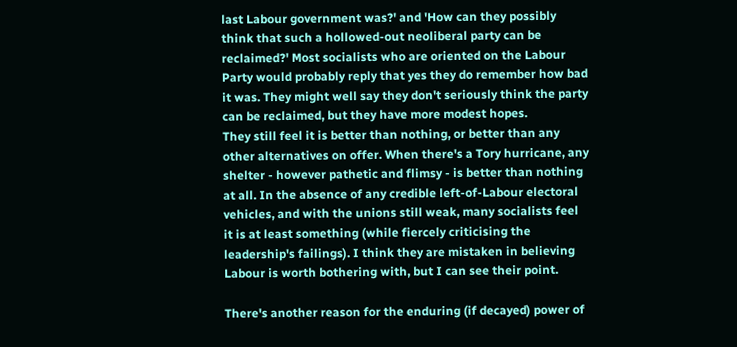last Labour government was?' and 'How can they possibly think that such a hollowed-out neoliberal party can be reclaimed?' Most socialists who are oriented on the Labour Party would probably reply that yes they do remember how bad it was. They might well say they don't seriously think the party can be reclaimed, but they have more modest hopes.
They still feel it is better than nothing, or better than any other alternatives on offer. When there's a Tory hurricane, any shelter - however pathetic and flimsy - is better than nothing at all. In the absence of any credible left-of-Labour electoral vehicles, and with the unions still weak, many socialists feel it is at least something (while fiercely criticising the leadership's failings). I think they are mistaken in believing Labour is worth bothering with, but I can see their point.

There's another reason for the enduring (if decayed) power of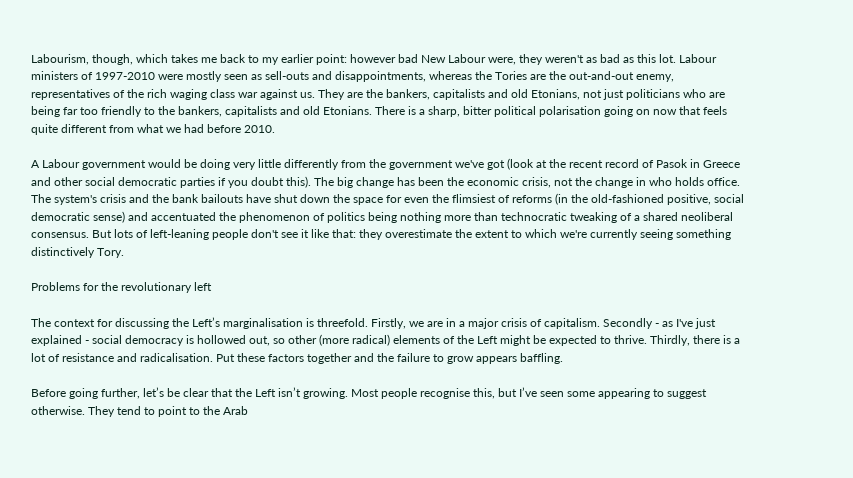Labourism, though, which takes me back to my earlier point: however bad New Labour were, they weren't as bad as this lot. Labour ministers of 1997-2010 were mostly seen as sell-outs and disappointments, whereas the Tories are the out-and-out enemy, representatives of the rich waging class war against us. They are the bankers, capitalists and old Etonians, not just politicians who are being far too friendly to the bankers, capitalists and old Etonians. There is a sharp, bitter political polarisation going on now that feels quite different from what we had before 2010.

A Labour government would be doing very little differently from the government we've got (look at the recent record of Pasok in Greece and other social democratic parties if you doubt this). The big change has been the economic crisis, not the change in who holds office. The system's crisis and the bank bailouts have shut down the space for even the flimsiest of reforms (in the old-fashioned positive, social democratic sense) and accentuated the phenomenon of politics being nothing more than technocratic tweaking of a shared neoliberal consensus. But lots of left-leaning people don't see it like that: they overestimate the extent to which we're currently seeing something distinctively Tory.

Problems for the revolutionary left

The context for discussing the Left’s marginalisation is threefold. Firstly, we are in a major crisis of capitalism. Secondly - as I've just explained - social democracy is hollowed out, so other (more radical) elements of the Left might be expected to thrive. Thirdly, there is a lot of resistance and radicalisation. Put these factors together and the failure to grow appears baffling.

Before going further, let’s be clear that the Left isn’t growing. Most people recognise this, but I’ve seen some appearing to suggest otherwise. They tend to point to the Arab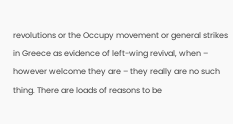revolutions or the Occupy movement or general strikes in Greece as evidence of left-wing revival, when – however welcome they are – they really are no such thing. There are loads of reasons to be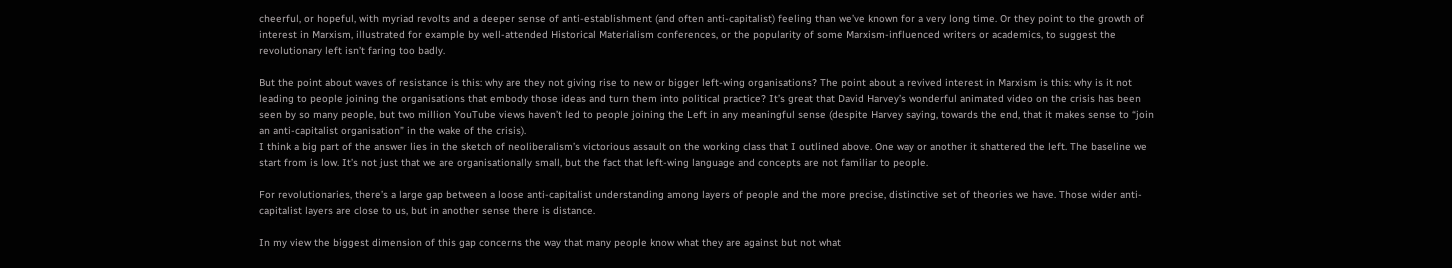cheerful, or hopeful, with myriad revolts and a deeper sense of anti-establishment (and often anti-capitalist) feeling than we’ve known for a very long time. Or they point to the growth of interest in Marxism, illustrated for example by well-attended Historical Materialism conferences, or the popularity of some Marxism-influenced writers or academics, to suggest the revolutionary left isn’t faring too badly.

But the point about waves of resistance is this: why are they not giving rise to new or bigger left-wing organisations? The point about a revived interest in Marxism is this: why is it not leading to people joining the organisations that embody those ideas and turn them into political practice? It’s great that David Harvey’s wonderful animated video on the crisis has been seen by so many people, but two million YouTube views haven’t led to people joining the Left in any meaningful sense (despite Harvey saying, towards the end, that it makes sense to “join an anti-capitalist organisation” in the wake of the crisis).
I think a big part of the answer lies in the sketch of neoliberalism’s victorious assault on the working class that I outlined above. One way or another it shattered the left. The baseline we start from is low. It’s not just that we are organisationally small, but the fact that left-wing language and concepts are not familiar to people.

For revolutionaries, there’s a large gap between a loose anti-capitalist understanding among layers of people and the more precise, distinctive set of theories we have. Those wider anti-capitalist layers are close to us, but in another sense there is distance.

In my view the biggest dimension of this gap concerns the way that many people know what they are against but not what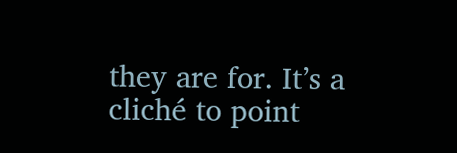they are for. It’s a cliché to point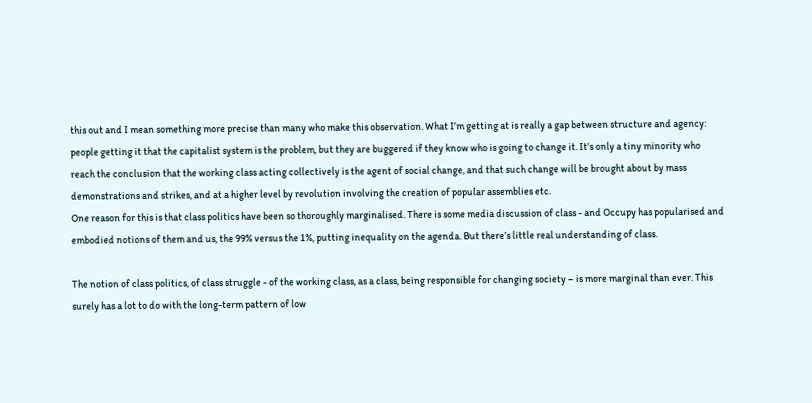this out and I mean something more precise than many who make this observation. What I’m getting at is really a gap between structure and agency: people getting it that the capitalist system is the problem, but they are buggered if they know who is going to change it. It’s only a tiny minority who reach the conclusion that the working class acting collectively is the agent of social change, and that such change will be brought about by mass demonstrations and strikes, and at a higher level by revolution involving the creation of popular assemblies etc.
One reason for this is that class politics have been so thoroughly marginalised. There is some media discussion of class - and Occupy has popularised and embodied notions of them and us, the 99% versus the 1%, putting inequality on the agenda. But there’s little real understanding of class.

The notion of class politics, of class struggle - of the working class, as a class, being responsible for changing society – is more marginal than ever. This surely has a lot to do with the long-term pattern of low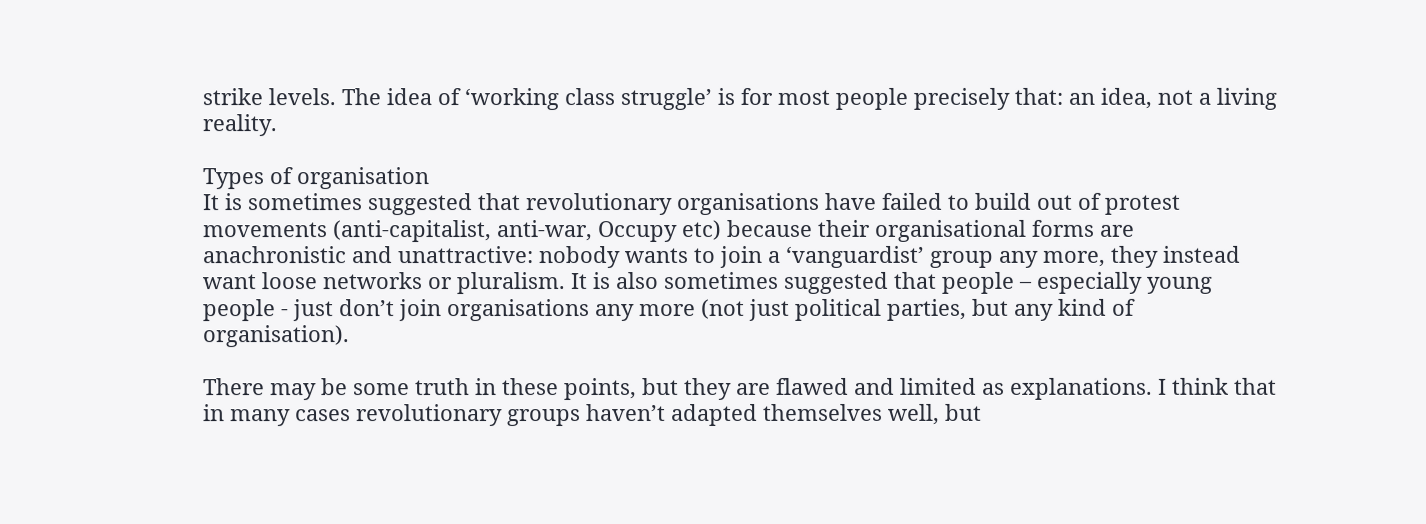strike levels. The idea of ‘working class struggle’ is for most people precisely that: an idea, not a living reality.

Types of organisation
It is sometimes suggested that revolutionary organisations have failed to build out of protest movements (anti-capitalist, anti-war, Occupy etc) because their organisational forms are anachronistic and unattractive: nobody wants to join a ‘vanguardist’ group any more, they instead want loose networks or pluralism. It is also sometimes suggested that people – especially young people - just don’t join organisations any more (not just political parties, but any kind of organisation).

There may be some truth in these points, but they are flawed and limited as explanations. I think that in many cases revolutionary groups haven’t adapted themselves well, but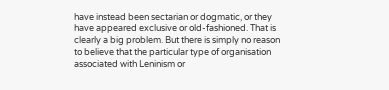have instead been sectarian or dogmatic, or they have appeared exclusive or old-fashioned. That is clearly a big problem. But there is simply no reason to believe that the particular type of organisation associated with Leninism or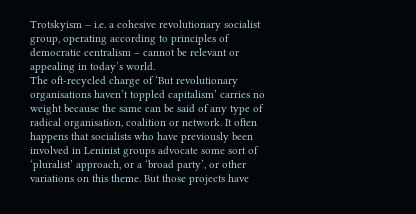Trotskyism – i.e. a cohesive revolutionary socialist group, operating according to principles of democratic centralism – cannot be relevant or appealing in today’s world.
The oft-recycled charge of ‘But revolutionary organisations haven’t toppled capitalism’ carries no weight because the same can be said of any type of radical organisation, coalition or network. It often happens that socialists who have previously been involved in Leninist groups advocate some sort of ‘pluralist’ approach, or a ‘broad party’, or other variations on this theme. But those projects have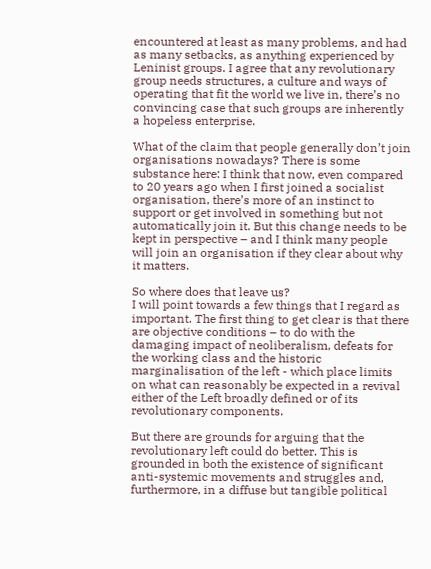encountered at least as many problems, and had as many setbacks, as anything experienced by Leninist groups. I agree that any revolutionary group needs structures, a culture and ways of operating that fit the world we live in, there’s no convincing case that such groups are inherently a hopeless enterprise.

What of the claim that people generally don’t join organisations nowadays? There is some substance here: I think that now, even compared to 20 years ago when I first joined a socialist organisation, there’s more of an instinct to support or get involved in something but not automatically join it. But this change needs to be kept in perspective – and I think many people will join an organisation if they clear about why it matters.

So where does that leave us?
I will point towards a few things that I regard as important. The first thing to get clear is that there are objective conditions – to do with the damaging impact of neoliberalism, defeats for the working class and the historic marginalisation of the left - which place limits on what can reasonably be expected in a revival either of the Left broadly defined or of its revolutionary components.

But there are grounds for arguing that the revolutionary left could do better. This is grounded in both the existence of significant anti-systemic movements and struggles and, furthermore, in a diffuse but tangible political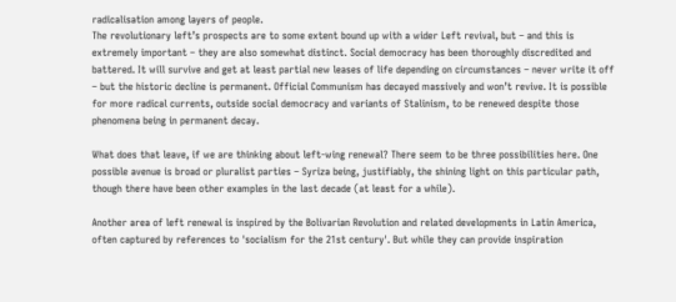radicalisation among layers of people.
The revolutionary left’s prospects are to some extent bound up with a wider Left revival, but – and this is extremely important – they are also somewhat distinct. Social democracy has been thoroughly discredited and battered. It will survive and get at least partial new leases of life depending on circumstances – never write it off – but the historic decline is permanent. Official Communism has decayed massively and won’t revive. It is possible for more radical currents, outside social democracy and variants of Stalinism, to be renewed despite those phenomena being in permanent decay.

What does that leave, if we are thinking about left-wing renewal? There seem to be three possibilities here. One possible avenue is broad or pluralist parties – Syriza being, justifiably, the shining light on this particular path, though there have been other examples in the last decade (at least for a while).

Another area of left renewal is inspired by the Bolivarian Revolution and related developments in Latin America, often captured by references to 'socialism for the 21st century'. But while they can provide inspiration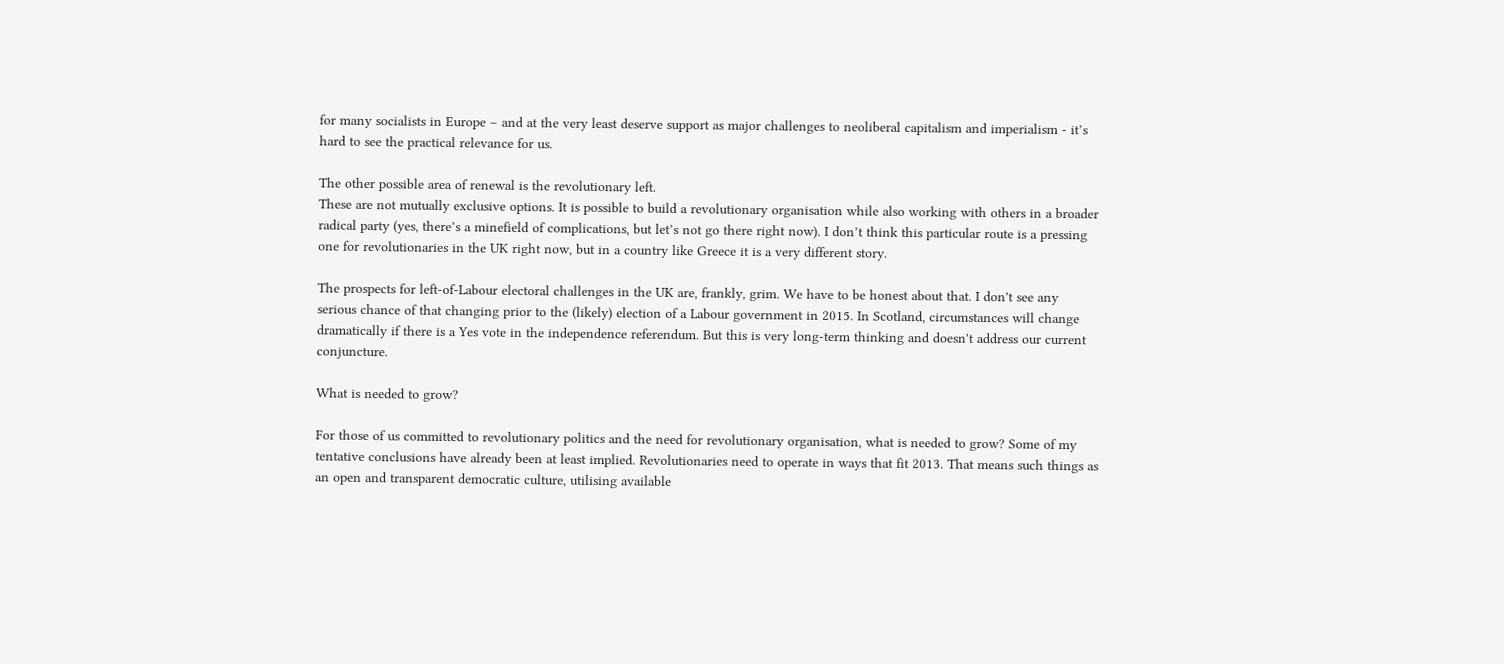for many socialists in Europe – and at the very least deserve support as major challenges to neoliberal capitalism and imperialism - it’s hard to see the practical relevance for us.

The other possible area of renewal is the revolutionary left.
These are not mutually exclusive options. It is possible to build a revolutionary organisation while also working with others in a broader radical party (yes, there’s a minefield of complications, but let’s not go there right now). I don’t think this particular route is a pressing one for revolutionaries in the UK right now, but in a country like Greece it is a very different story.

The prospects for left-of-Labour electoral challenges in the UK are, frankly, grim. We have to be honest about that. I don't see any serious chance of that changing prior to the (likely) election of a Labour government in 2015. In Scotland, circumstances will change dramatically if there is a Yes vote in the independence referendum. But this is very long-term thinking and doesn't address our current conjuncture.

What is needed to grow?

For those of us committed to revolutionary politics and the need for revolutionary organisation, what is needed to grow? Some of my tentative conclusions have already been at least implied. Revolutionaries need to operate in ways that fit 2013. That means such things as an open and transparent democratic culture, utilising available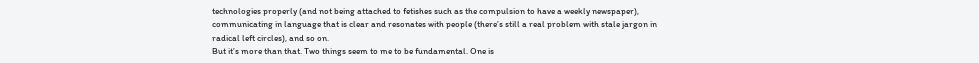technologies properly (and not being attached to fetishes such as the compulsion to have a weekly newspaper), communicating in language that is clear and resonates with people (there’s still a real problem with stale jargon in radical left circles), and so on.
But it’s more than that. Two things seem to me to be fundamental. One is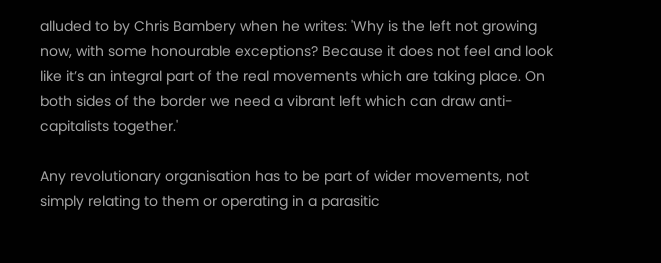alluded to by Chris Bambery when he writes: 'Why is the left not growing now, with some honourable exceptions? Because it does not feel and look like it’s an integral part of the real movements which are taking place. On both sides of the border we need a vibrant left which can draw anti-capitalists together.'

Any revolutionary organisation has to be part of wider movements, not simply relating to them or operating in a parasitic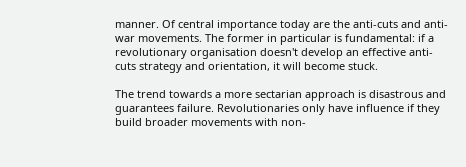manner. Of central importance today are the anti-cuts and anti-war movements. The former in particular is fundamental: if a revolutionary organisation doesn't develop an effective anti-cuts strategy and orientation, it will become stuck.

The trend towards a more sectarian approach is disastrous and guarantees failure. Revolutionaries only have influence if they build broader movements with non-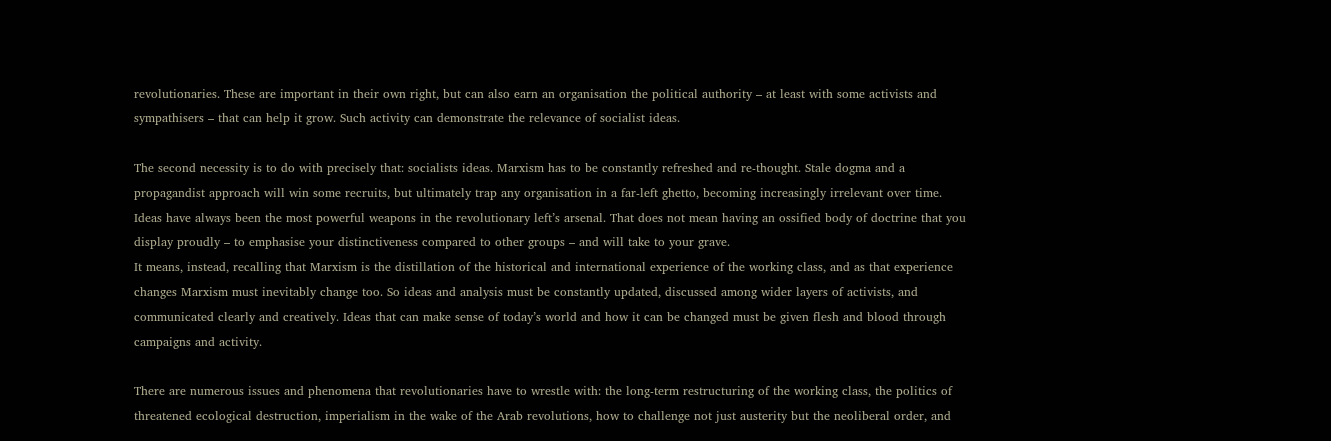revolutionaries. These are important in their own right, but can also earn an organisation the political authority – at least with some activists and sympathisers – that can help it grow. Such activity can demonstrate the relevance of socialist ideas.

The second necessity is to do with precisely that: socialists ideas. Marxism has to be constantly refreshed and re-thought. Stale dogma and a propagandist approach will win some recruits, but ultimately trap any organisation in a far-left ghetto, becoming increasingly irrelevant over time.
Ideas have always been the most powerful weapons in the revolutionary left’s arsenal. That does not mean having an ossified body of doctrine that you display proudly – to emphasise your distinctiveness compared to other groups – and will take to your grave.
It means, instead, recalling that Marxism is the distillation of the historical and international experience of the working class, and as that experience changes Marxism must inevitably change too. So ideas and analysis must be constantly updated, discussed among wider layers of activists, and communicated clearly and creatively. Ideas that can make sense of today’s world and how it can be changed must be given flesh and blood through campaigns and activity.

There are numerous issues and phenomena that revolutionaries have to wrestle with: the long-term restructuring of the working class, the politics of threatened ecological destruction, imperialism in the wake of the Arab revolutions, how to challenge not just austerity but the neoliberal order, and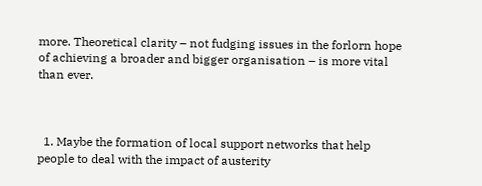more. Theoretical clarity – not fudging issues in the forlorn hope of achieving a broader and bigger organisation – is more vital than ever.



  1. Maybe the formation of local support networks that help people to deal with the impact of austerity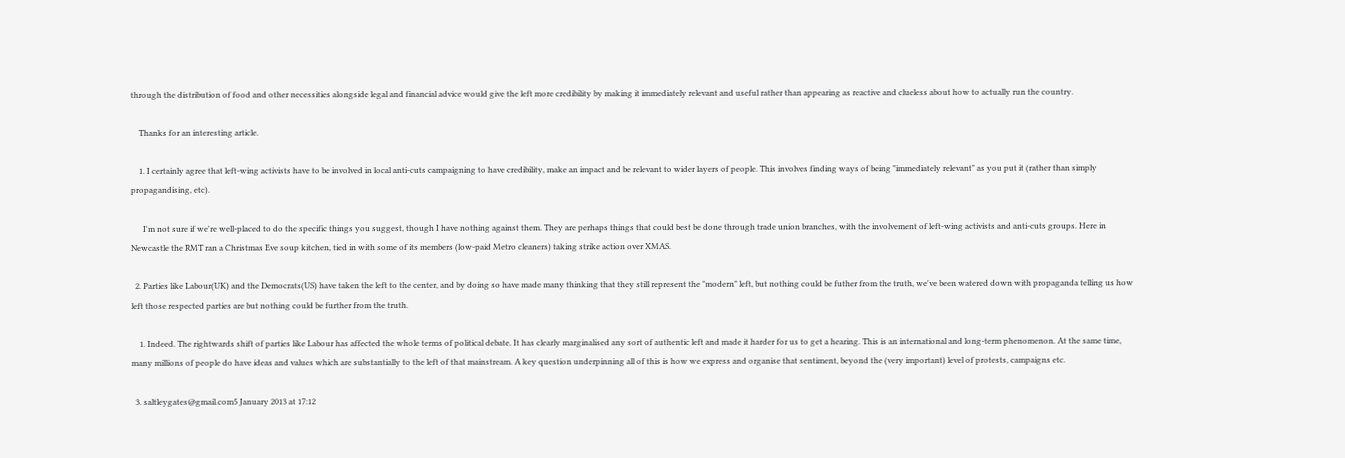through the distribution of food and other necessities alongside legal and financial advice would give the left more credibility by making it immediately relevant and useful rather than appearing as reactive and clueless about how to actually run the country.

    Thanks for an interesting article.

    1. I certainly agree that left-wing activists have to be involved in local anti-cuts campaigning to have credibility, make an impact and be relevant to wider layers of people. This involves finding ways of being "immediately relevant" as you put it (rather than simply propagandising, etc).

      I'm not sure if we're well-placed to do the specific things you suggest, though I have nothing against them. They are perhaps things that could best be done through trade union branches, with the involvement of left-wing activists and anti-cuts groups. Here in Newcastle the RMT ran a Christmas Eve soup kitchen, tied in with some of its members (low-paid Metro cleaners) taking strike action over XMAS.

  2. Parties like Labour(UK) and the Democrats(US) have taken the left to the center, and by doing so have made many thinking that they still represent the "modern" left, but nothing could be futher from the truth, we've been watered down with propaganda telling us how left those respected parties are but nothing could be further from the truth.

    1. Indeed. The rightwards shift of parties like Labour has affected the whole terms of political debate. It has clearly marginalised any sort of authentic left and made it harder for us to get a hearing. This is an international and long-term phenomenon. At the same time, many millions of people do have ideas and values which are substantially to the left of that mainstream. A key question underpinning all of this is how we express and organise that sentiment, beyond the (very important) level of protests, campaigns etc.

  3. saltleygates@gmail.com5 January 2013 at 17:12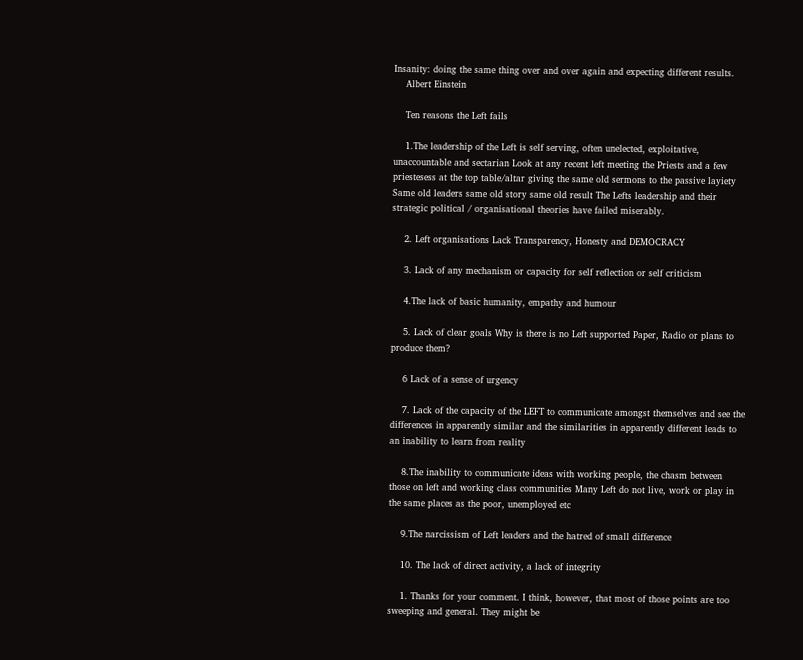Insanity: doing the same thing over and over again and expecting different results.
    Albert Einstein

    Ten reasons the Left fails

    1.The leadership of the Left is self serving, often unelected, exploitative, unaccountable and sectarian Look at any recent left meeting the Priests and a few priestesess at the top table/altar giving the same old sermons to the passive layiety Same old leaders same old story same old result The Lefts leadership and their strategic political / organisational theories have failed miserably.

    2. Left organisations Lack Transparency, Honesty and DEMOCRACY

    3. Lack of any mechanism or capacity for self reflection or self criticism

    4.The lack of basic humanity, empathy and humour

    5. Lack of clear goals Why is there is no Left supported Paper, Radio or plans to produce them?

    6 Lack of a sense of urgency

    7. Lack of the capacity of the LEFT to communicate amongst themselves and see the differences in apparently similar and the similarities in apparently different leads to an inability to learn from reality

    8.The inability to communicate ideas with working people, the chasm between those on left and working class communities Many Left do not live, work or play in the same places as the poor, unemployed etc

    9.The narcissism of Left leaders and the hatred of small difference

    10. The lack of direct activity, a lack of integrity

    1. Thanks for your comment. I think, however, that most of those points are too sweeping and general. They might be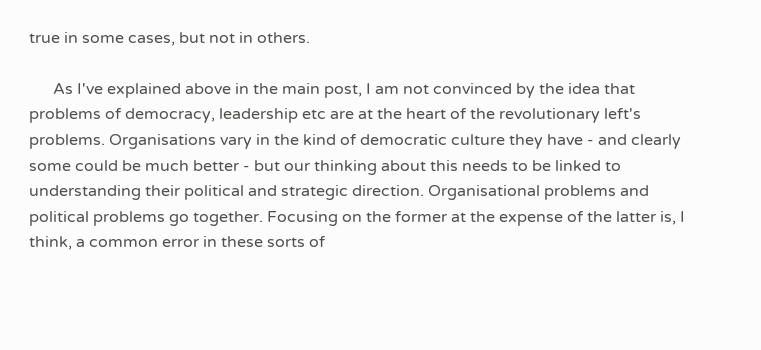true in some cases, but not in others.

      As I've explained above in the main post, I am not convinced by the idea that problems of democracy, leadership etc are at the heart of the revolutionary left's problems. Organisations vary in the kind of democratic culture they have - and clearly some could be much better - but our thinking about this needs to be linked to understanding their political and strategic direction. Organisational problems and political problems go together. Focusing on the former at the expense of the latter is, I think, a common error in these sorts of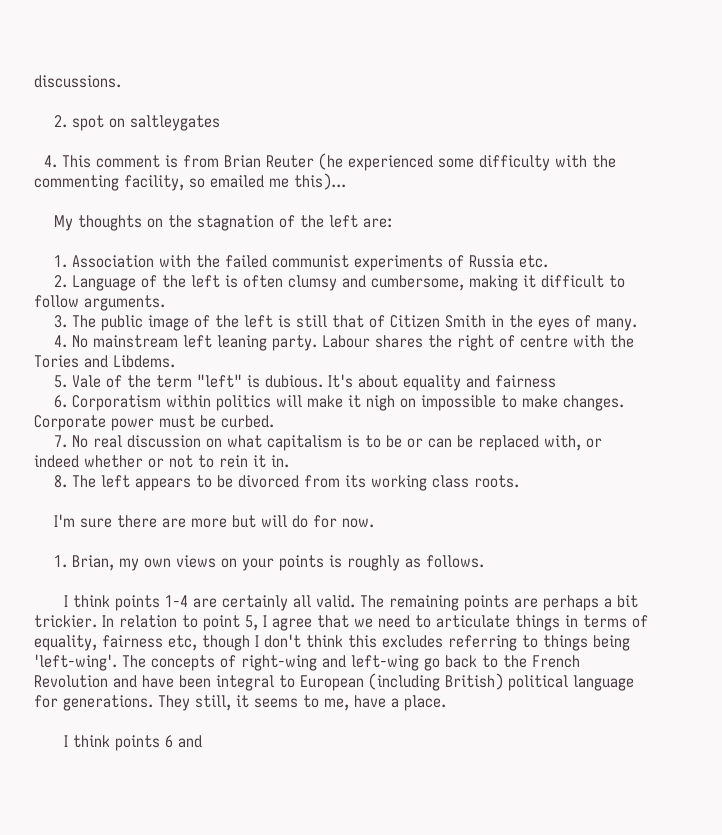discussions.

    2. spot on saltleygates

  4. This comment is from Brian Reuter (he experienced some difficulty with the commenting facility, so emailed me this)...

    My thoughts on the stagnation of the left are:

    1. Association with the failed communist experiments of Russia etc.
    2. Language of the left is often clumsy and cumbersome, making it difficult to follow arguments.
    3. The public image of the left is still that of Citizen Smith in the eyes of many.
    4. No mainstream left leaning party. Labour shares the right of centre with the Tories and Libdems.
    5. Vale of the term "left" is dubious. It's about equality and fairness
    6. Corporatism within politics will make it nigh on impossible to make changes. Corporate power must be curbed.
    7. No real discussion on what capitalism is to be or can be replaced with, or indeed whether or not to rein it in.
    8. The left appears to be divorced from its working class roots.

    I'm sure there are more but will do for now.

    1. Brian, my own views on your points is roughly as follows.

      I think points 1-4 are certainly all valid. The remaining points are perhaps a bit trickier. In relation to point 5, I agree that we need to articulate things in terms of equality, fairness etc, though I don't think this excludes referring to things being 'left-wing'. The concepts of right-wing and left-wing go back to the French Revolution and have been integral to European (including British) political language for generations. They still, it seems to me, have a place.

      I think points 6 and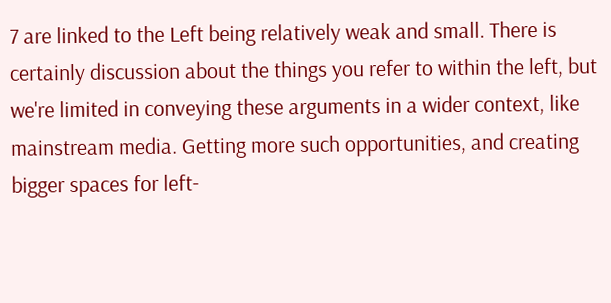7 are linked to the Left being relatively weak and small. There is certainly discussion about the things you refer to within the left, but we're limited in conveying these arguments in a wider context, like mainstream media. Getting more such opportunities, and creating bigger spaces for left-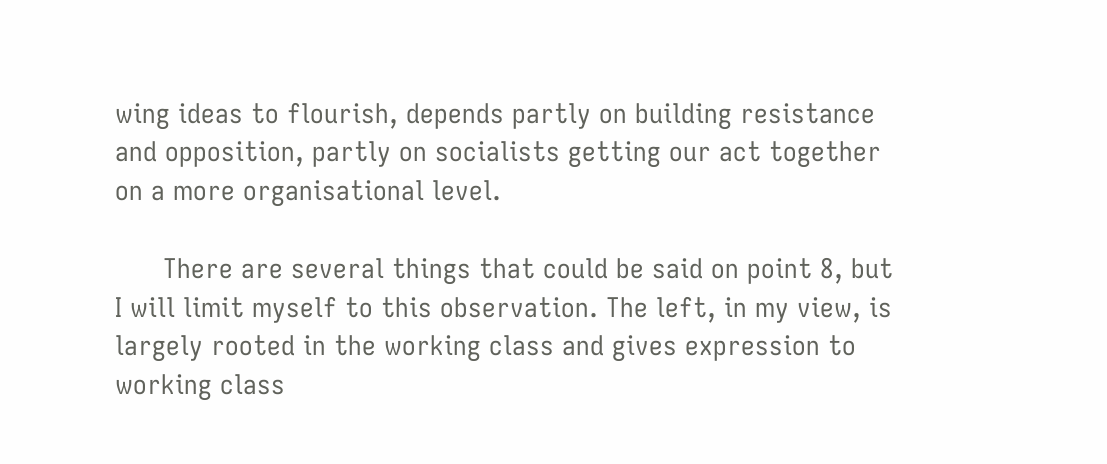wing ideas to flourish, depends partly on building resistance and opposition, partly on socialists getting our act together on a more organisational level.

      There are several things that could be said on point 8, but I will limit myself to this observation. The left, in my view, is largely rooted in the working class and gives expression to working class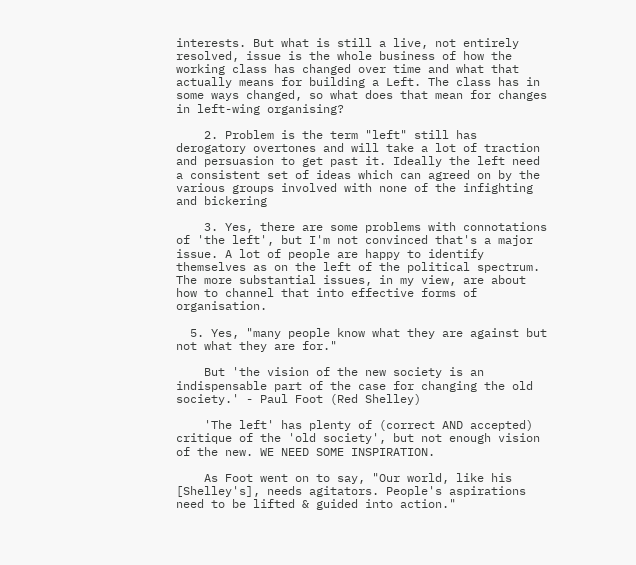interests. But what is still a live, not entirely resolved, issue is the whole business of how the working class has changed over time and what that actually means for building a Left. The class has in some ways changed, so what does that mean for changes in left-wing organising?

    2. Problem is the term "left" still has derogatory overtones and will take a lot of traction and persuasion to get past it. Ideally the left need a consistent set of ideas which can agreed on by the various groups involved with none of the infighting and bickering

    3. Yes, there are some problems with connotations of 'the left', but I'm not convinced that's a major issue. A lot of people are happy to identify themselves as on the left of the political spectrum. The more substantial issues, in my view, are about how to channel that into effective forms of organisation.

  5. Yes, "many people know what they are against but not what they are for."

    But 'the vision of the new society is an indispensable part of the case for changing the old society.' - Paul Foot (Red Shelley)

    'The left' has plenty of (correct AND accepted) critique of the 'old society', but not enough vision of the new. WE NEED SOME INSPIRATION.

    As Foot went on to say, "Our world, like his [Shelley's], needs agitators. People's aspirations need to be lifted & guided into action."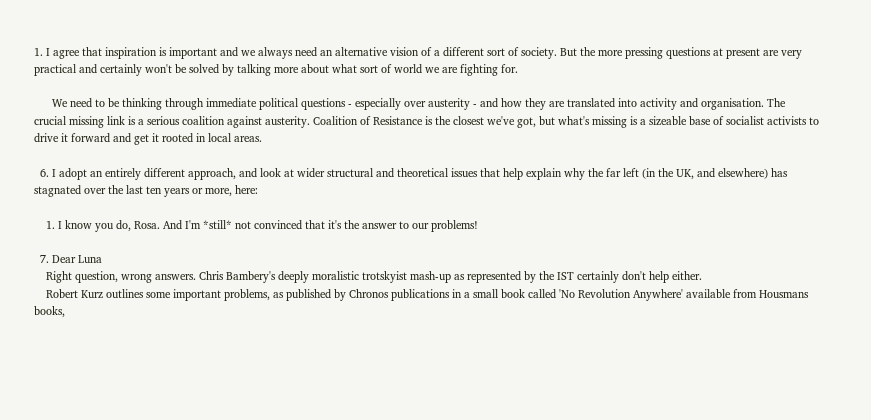1. I agree that inspiration is important and we always need an alternative vision of a different sort of society. But the more pressing questions at present are very practical and certainly won't be solved by talking more about what sort of world we are fighting for.

      We need to be thinking through immediate political questions - especially over austerity - and how they are translated into activity and organisation. The crucial missing link is a serious coalition against austerity. Coalition of Resistance is the closest we've got, but what's missing is a sizeable base of socialist activists to drive it forward and get it rooted in local areas.

  6. I adopt an entirely different approach, and look at wider structural and theoretical issues that help explain why the far left (in the UK, and elsewhere) has stagnated over the last ten years or more, here:

    1. I know you do, Rosa. And I'm *still* not convinced that it's the answer to our problems!

  7. Dear Luna
    Right question, wrong answers. Chris Bambery's deeply moralistic trotskyist mash-up as represented by the IST certainly don't help either.
    Robert Kurz outlines some important problems, as published by Chronos publications in a small book called 'No Revolution Anywhere' available from Housmans books,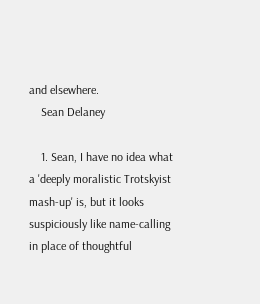and elsewhere.
    Sean Delaney

    1. Sean, I have no idea what a 'deeply moralistic Trotskyist mash-up' is, but it looks suspiciously like name-calling in place of thoughtful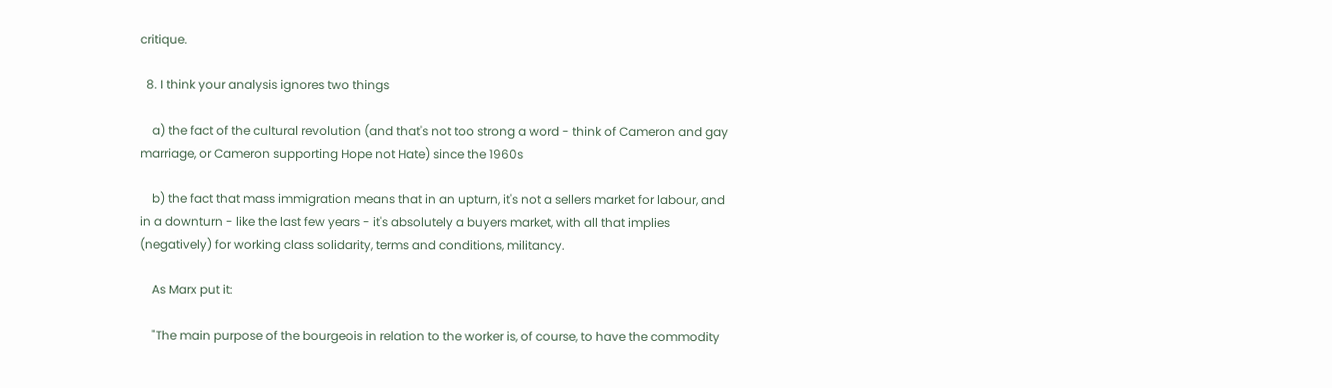critique.

  8. I think your analysis ignores two things

    a) the fact of the cultural revolution (and that's not too strong a word - think of Cameron and gay marriage, or Cameron supporting Hope not Hate) since the 1960s

    b) the fact that mass immigration means that in an upturn, it's not a sellers market for labour, and in a downturn - like the last few years - it's absolutely a buyers market, with all that implies (negatively) for working class solidarity, terms and conditions, militancy.

    As Marx put it:

    "The main purpose of the bourgeois in relation to the worker is, of course, to have the commodity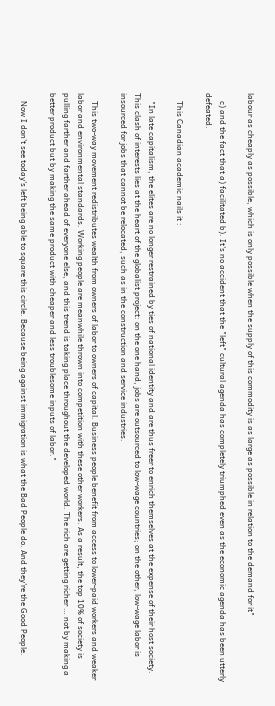labour as cheaply as possible, which is only possible when the supply of this commodity is as large as possible in relation to the demand for it"

    c) and the fact that a) facilitated b). It's no accident that the "left" cultural agenda has completely triumphed even as the economic agenda has been utterly defeated.

    This Canadian academic nails it :

    "In late capitalism, the elites are no longer restrained by ties of national identity and are thus freer to enrich themselves at the expense of their host society. This clash of interests lies at the heart of the globalist project: on the one hand, jobs are outsourced to low-wage countries; on the other, low-wage labor is insourced for jobs that cannot be relocated, such as in the construction and service industries.

    This two-way movement redistributes wealth from owners of labor to owners of capital. Business people benefit from access to lower-paid workers and weaker labor and environmental standards. Working people are meanwhile thrown into competition with these other workers. As a result, the top 10% of society is pulling farther and farther ahead of everyone else, and this trend is taking place throughout the developed world. The rich are getting richer … not by making a better product but by making the same product with cheaper and less troublesome inputs of labor."

    Now I don't see today's left being able to square this circle. Because being against immigration is what the Bad People do. And they're the Good People.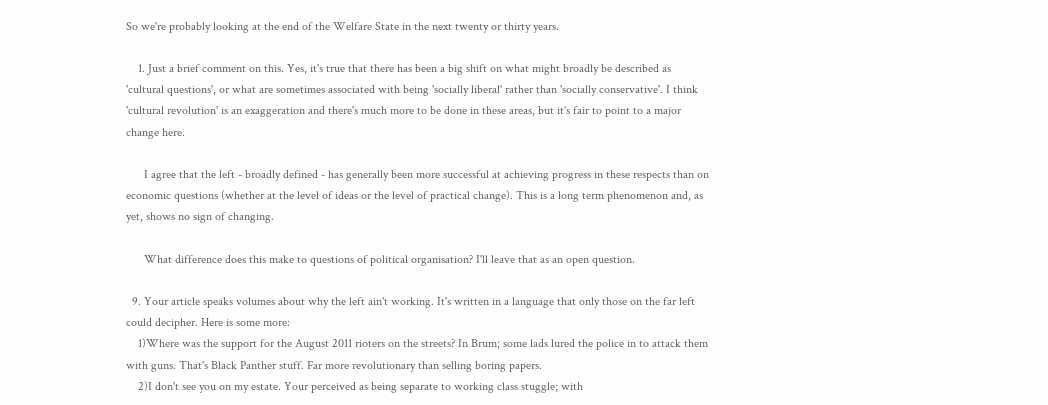So we're probably looking at the end of the Welfare State in the next twenty or thirty years.

    1. Just a brief comment on this. Yes, it's true that there has been a big shift on what might broadly be described as 'cultural questions', or what are sometimes associated with being 'socially liberal' rather than 'socially conservative'. I think 'cultural revolution' is an exaggeration and there's much more to be done in these areas, but it's fair to point to a major change here.

      I agree that the left - broadly defined - has generally been more successful at achieving progress in these respects than on economic questions (whether at the level of ideas or the level of practical change). This is a long term phenomenon and, as yet, shows no sign of changing.

      What difference does this make to questions of political organisation? I'll leave that as an open question.

  9. Your article speaks volumes about why the left ain't working. It's written in a language that only those on the far left could decipher. Here is some more:
    1)Where was the support for the August 2011 rioters on the streets? In Brum; some lads lured the police in to attack them with guns. That's Black Panther stuff. Far more revolutionary than selling boring papers.
    2)I don't see you on my estate. Your perceived as being separate to working class stuggle; with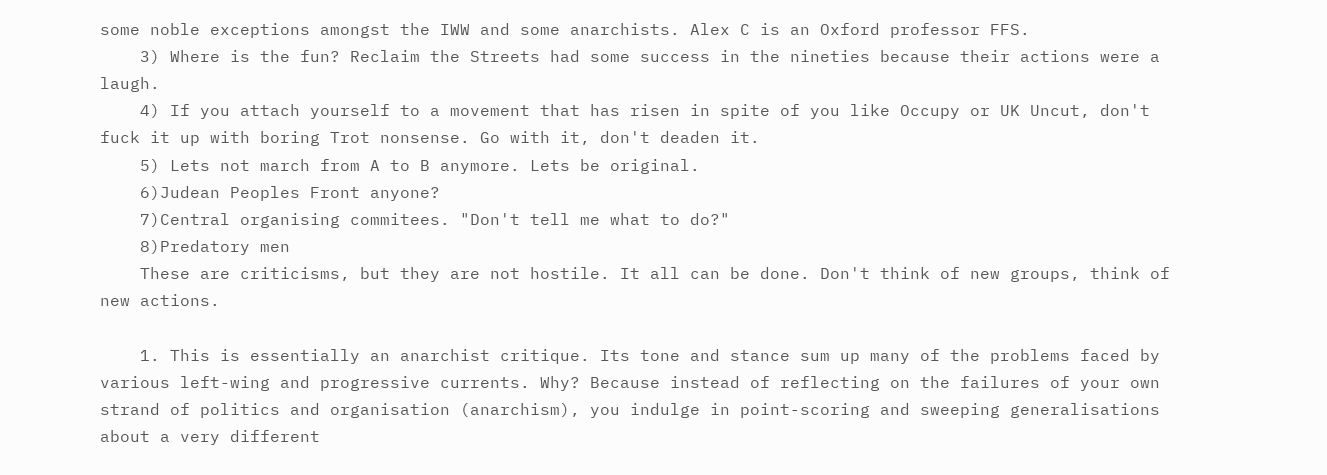some noble exceptions amongst the IWW and some anarchists. Alex C is an Oxford professor FFS.
    3) Where is the fun? Reclaim the Streets had some success in the nineties because their actions were a laugh.
    4) If you attach yourself to a movement that has risen in spite of you like Occupy or UK Uncut, don't fuck it up with boring Trot nonsense. Go with it, don't deaden it.
    5) Lets not march from A to B anymore. Lets be original.
    6)Judean Peoples Front anyone?
    7)Central organising commitees. "Don't tell me what to do?"
    8)Predatory men
    These are criticisms, but they are not hostile. It all can be done. Don't think of new groups, think of new actions.

    1. This is essentially an anarchist critique. Its tone and stance sum up many of the problems faced by various left-wing and progressive currents. Why? Because instead of reflecting on the failures of your own strand of politics and organisation (anarchism), you indulge in point-scoring and sweeping generalisations about a very different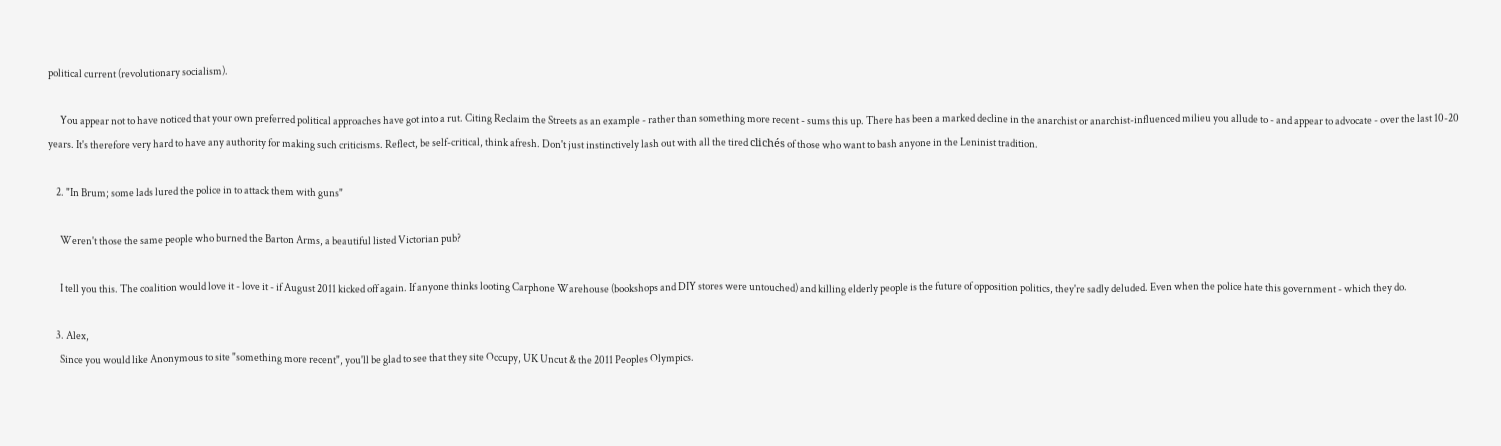political current (revolutionary socialism).

      You appear not to have noticed that your own preferred political approaches have got into a rut. Citing Reclaim the Streets as an example - rather than something more recent - sums this up. There has been a marked decline in the anarchist or anarchist-influenced milieu you allude to - and appear to advocate - over the last 10-20 years. It's therefore very hard to have any authority for making such criticisms. Reflect, be self-critical, think afresh. Don't just instinctively lash out with all the tired clichés of those who want to bash anyone in the Leninist tradition.

    2. "In Brum; some lads lured the police in to attack them with guns"

      Weren't those the same people who burned the Barton Arms, a beautiful listed Victorian pub?

      I tell you this. The coalition would love it - love it - if August 2011 kicked off again. If anyone thinks looting Carphone Warehouse (bookshops and DIY stores were untouched) and killing elderly people is the future of opposition politics, they're sadly deluded. Even when the police hate this government - which they do.

    3. Alex,
      Since you would like Anonymous to site "something more recent", you'll be glad to see that they site Occupy, UK Uncut & the 2011 Peoples Olympics.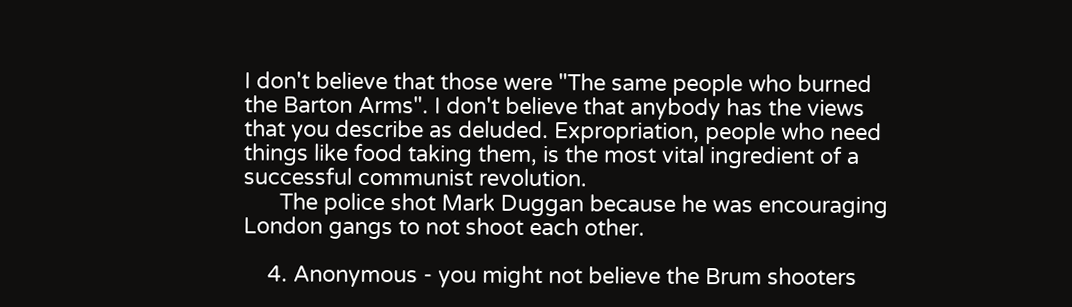I don't believe that those were "The same people who burned the Barton Arms". I don't believe that anybody has the views that you describe as deluded. Expropriation, people who need things like food taking them, is the most vital ingredient of a successful communist revolution.
      The police shot Mark Duggan because he was encouraging London gangs to not shoot each other.

    4. Anonymous - you might not believe the Brum shooters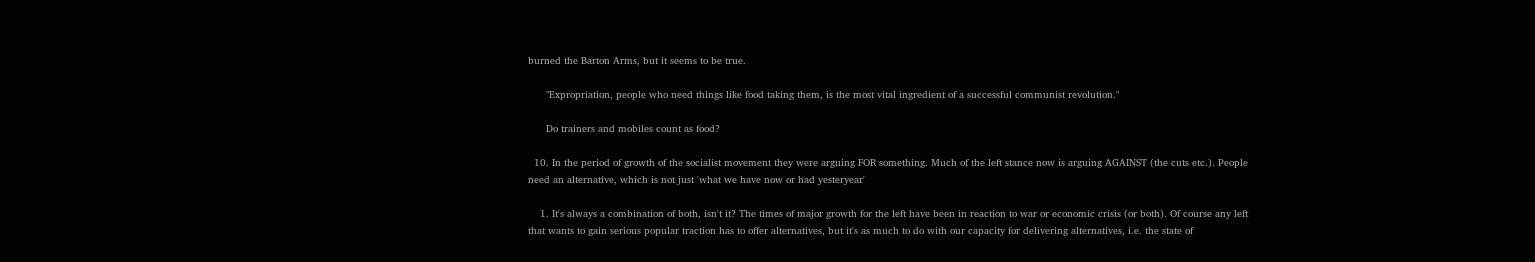burned the Barton Arms, but it seems to be true.

      "Expropriation, people who need things like food taking them, is the most vital ingredient of a successful communist revolution."

      Do trainers and mobiles count as food?

  10. In the period of growth of the socialist movement they were arguing FOR something. Much of the left stance now is arguing AGAINST (the cuts etc.). People need an alternative, which is not just 'what we have now or had yesteryear'

    1. It's always a combination of both, isn't it? The times of major growth for the left have been in reaction to war or economic crisis (or both). Of course any left that wants to gain serious popular traction has to offer alternatives, but it's as much to do with our capacity for delivering alternatives, i.e. the state of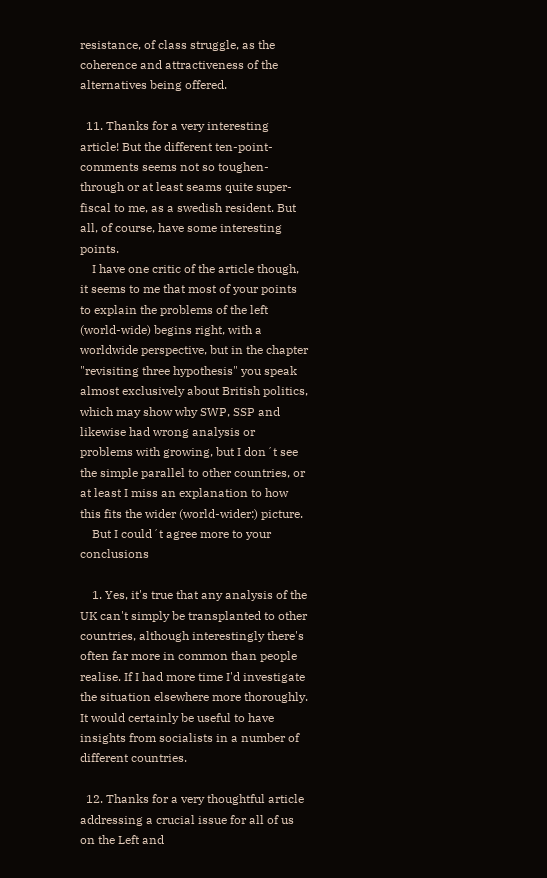resistance, of class struggle, as the coherence and attractiveness of the alternatives being offered.

  11. Thanks for a very interesting article! But the different ten-point-comments seems not so toughen-through or at least seams quite super-fiscal to me, as a swedish resident. But all, of course, have some interesting points.
    I have one critic of the article though, it seems to me that most of your points to explain the problems of the left (world-wide) begins right, with a worldwide perspective, but in the chapter "revisiting three hypothesis" you speak almost exclusively about British politics, which may show why SWP, SSP and likewise had wrong analysis or problems with growing, but I don´t see the simple parallel to other countries, or at least I miss an explanation to how this fits the wider (world-wider:) picture.
    But I could´t agree more to your conclusions

    1. Yes, it's true that any analysis of the UK can't simply be transplanted to other countries, although interestingly there's often far more in common than people realise. If I had more time I'd investigate the situation elsewhere more thoroughly. It would certainly be useful to have insights from socialists in a number of different countries.

  12. Thanks for a very thoughtful article addressing a crucial issue for all of us on the Left and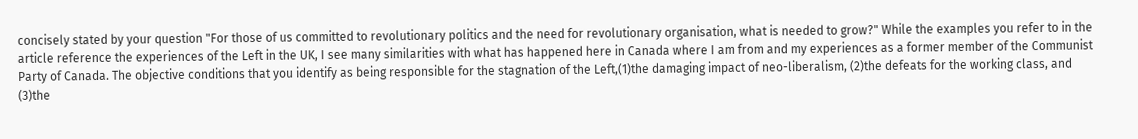concisely stated by your question "For those of us committed to revolutionary politics and the need for revolutionary organisation, what is needed to grow?" While the examples you refer to in the article reference the experiences of the Left in the UK, I see many similarities with what has happened here in Canada where I am from and my experiences as a former member of the Communist Party of Canada. The objective conditions that you identify as being responsible for the stagnation of the Left,(1)the damaging impact of neo-liberalism, (2)the defeats for the working class, and (3)the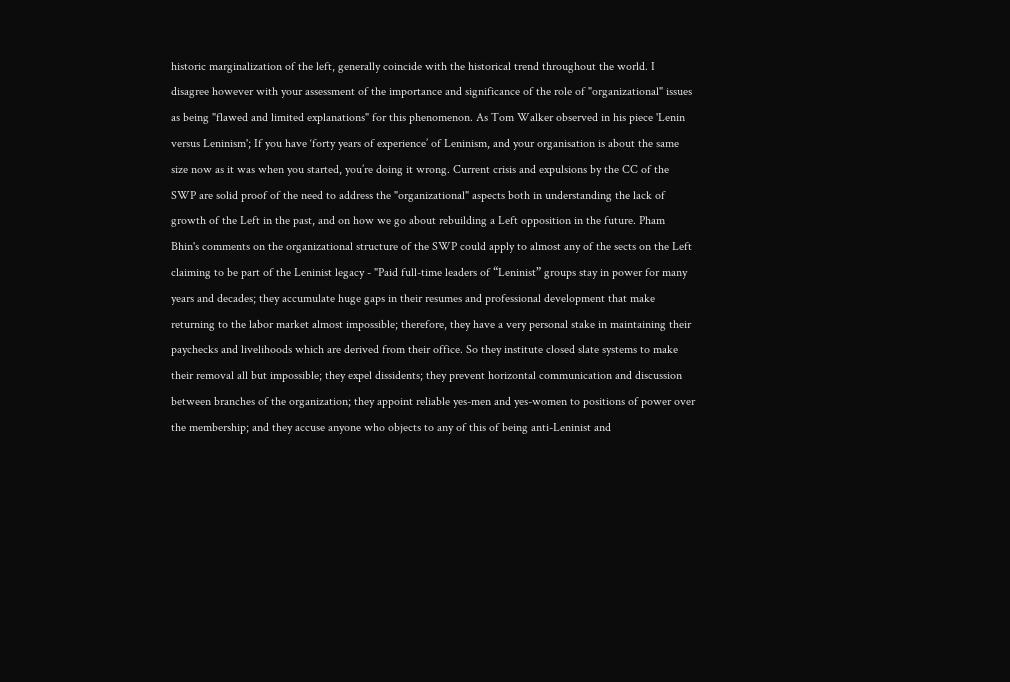historic marginalization of the left, generally coincide with the historical trend throughout the world. I disagree however with your assessment of the importance and significance of the role of "organizational" issues as being "flawed and limited explanations" for this phenomenon. As Tom Walker observed in his piece 'Lenin versus Leninism'; If you have ‘forty years of experience’ of Leninism, and your organisation is about the same size now as it was when you started, you’re doing it wrong. Current crisis and expulsions by the CC of the SWP are solid proof of the need to address the "organizational" aspects both in understanding the lack of growth of the Left in the past, and on how we go about rebuilding a Left opposition in the future. Pham Bhin's comments on the organizational structure of the SWP could apply to almost any of the sects on the Left claiming to be part of the Leninist legacy - "Paid full-time leaders of “Leninist” groups stay in power for many years and decades; they accumulate huge gaps in their resumes and professional development that make returning to the labor market almost impossible; therefore, they have a very personal stake in maintaining their paychecks and livelihoods which are derived from their office. So they institute closed slate systems to make their removal all but impossible; they expel dissidents; they prevent horizontal communication and discussion between branches of the organization; they appoint reliable yes-men and yes-women to positions of power over the membership; and they accuse anyone who objects to any of this of being anti-Leninist and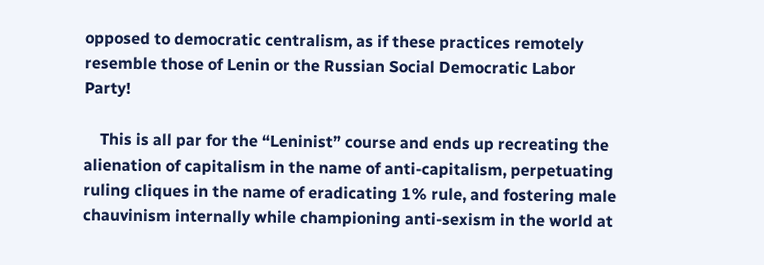opposed to democratic centralism, as if these practices remotely resemble those of Lenin or the Russian Social Democratic Labor Party!

    This is all par for the “Leninist” course and ends up recreating the alienation of capitalism in the name of anti-capitalism, perpetuating ruling cliques in the name of eradicating 1% rule, and fostering male chauvinism internally while championing anti-sexism in the world at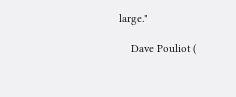large."

    Dave Pouliot (